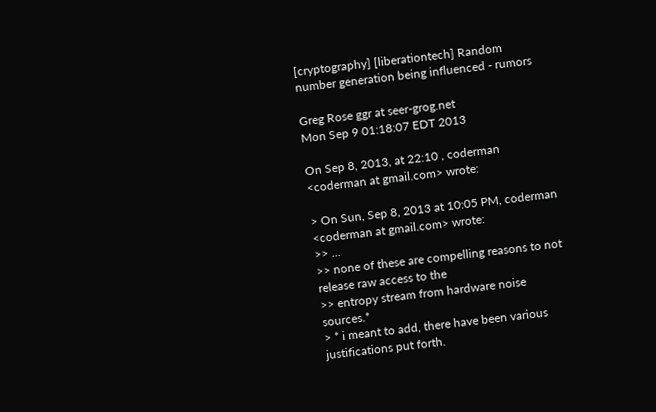[cryptography] [liberationtech] Random number generation being influenced - rumors

Greg Rose ggr at seer-grog.net
Mon Sep 9 01:18:07 EDT 2013

On Sep 8, 2013, at 22:10 , coderman <coderman at gmail.com> wrote:

> On Sun, Sep 8, 2013 at 10:05 PM, coderman <coderman at gmail.com> wrote:
>> ...
>> none of these are compelling reasons to not release raw access to the
>> entropy stream from hardware noise sources.*
> * i meant to add, there have been various justifications put forth.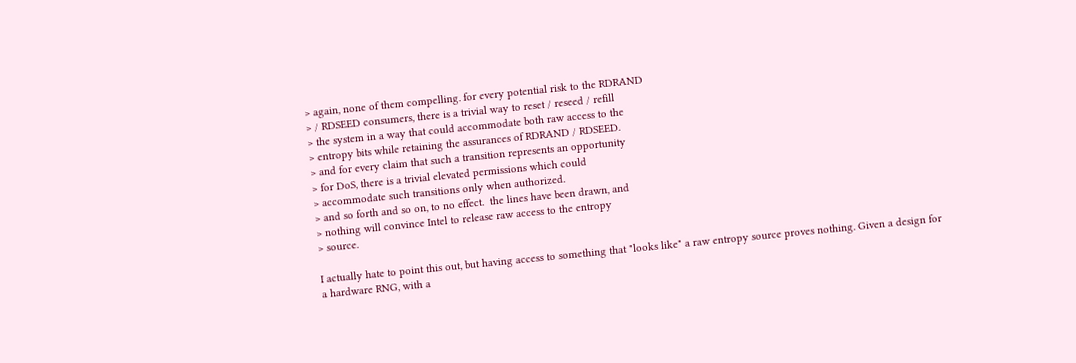> again, none of them compelling. for every potential risk to the RDRAND
> / RDSEED consumers, there is a trivial way to reset / reseed / refill
> the system in a way that could accommodate both raw access to the
> entropy bits while retaining the assurances of RDRAND / RDSEED.
> and for every claim that such a transition represents an opportunity
> for DoS, there is a trivial elevated permissions which could
> accommodate such transitions only when authorized.
> and so forth and so on, to no effect.  the lines have been drawn, and
> nothing will convince Intel to release raw access to the entropy
> source.

I actually hate to point this out, but having access to something that "looks like" a raw entropy source proves nothing. Given a design for a hardware RNG, with a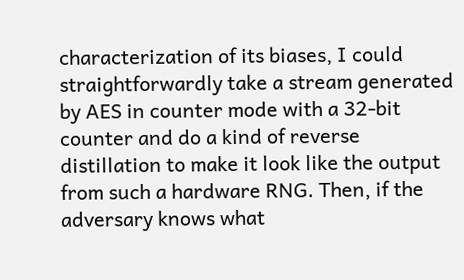characterization of its biases, I could straightforwardly take a stream generated by AES in counter mode with a 32-bit counter and do a kind of reverse distillation to make it look like the output from such a hardware RNG. Then, if the adversary knows what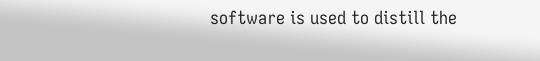software is used to distill the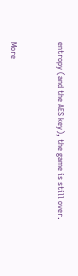entropy (and the AES key), the game is still over.


More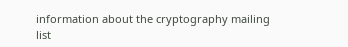information about the cryptography mailing list